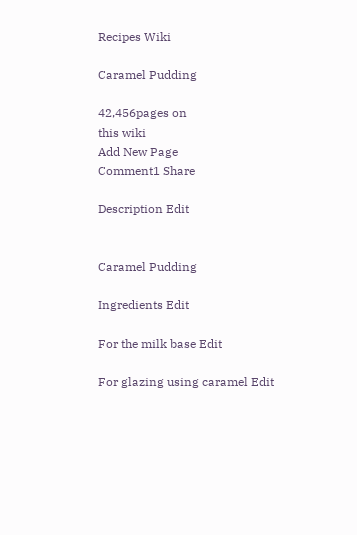Recipes Wiki

Caramel Pudding

42,456pages on
this wiki
Add New Page
Comment1 Share

Description Edit


Caramel Pudding

Ingredients Edit

For the milk base Edit

For glazing using caramel Edit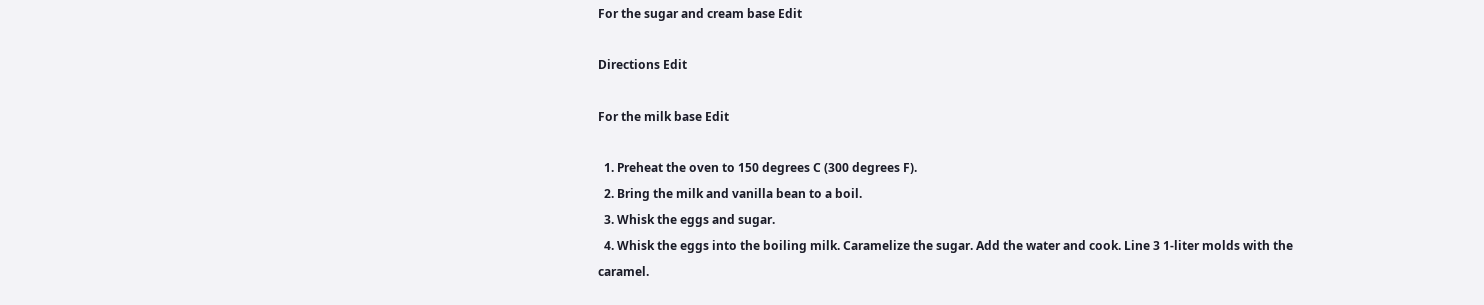For the sugar and cream base Edit

Directions Edit

For the milk base Edit

  1. Preheat the oven to 150 degrees C (300 degrees F).
  2. Bring the milk and vanilla bean to a boil.
  3. Whisk the eggs and sugar.
  4. Whisk the eggs into the boiling milk. Caramelize the sugar. Add the water and cook. Line 3 1-liter molds with the caramel.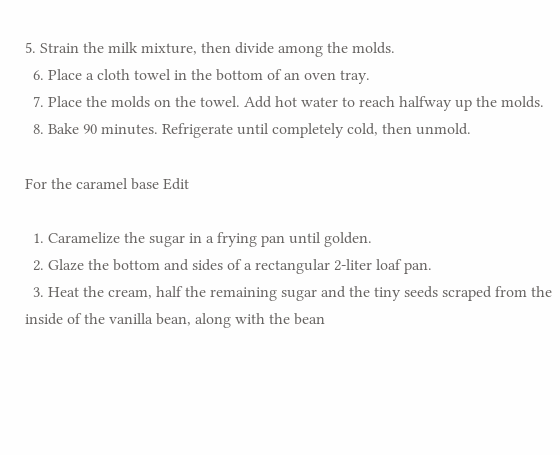5. Strain the milk mixture, then divide among the molds.
  6. Place a cloth towel in the bottom of an oven tray.
  7. Place the molds on the towel. Add hot water to reach halfway up the molds.
  8. Bake 90 minutes. Refrigerate until completely cold, then unmold.

For the caramel base Edit

  1. Caramelize the sugar in a frying pan until golden.
  2. Glaze the bottom and sides of a rectangular 2-liter loaf pan.
  3. Heat the cream, half the remaining sugar and the tiny seeds scraped from the inside of the vanilla bean, along with the bean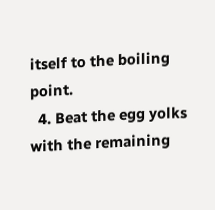itself to the boiling point.
  4. Beat the egg yolks with the remaining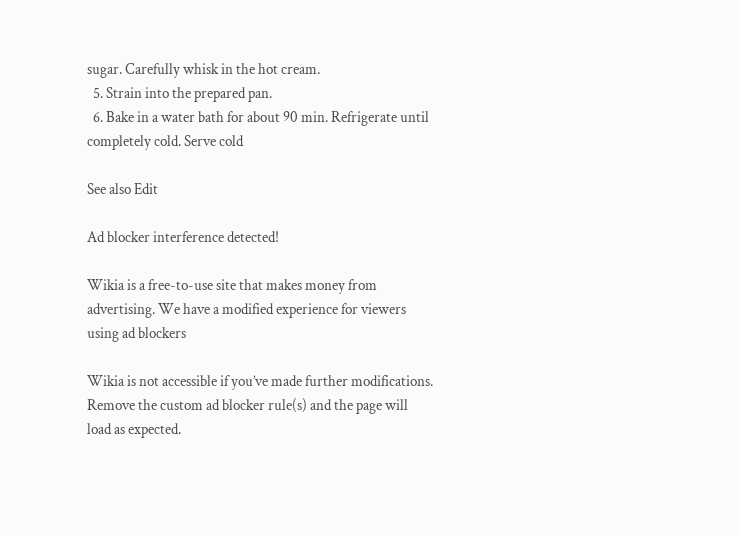sugar. Carefully whisk in the hot cream.
  5. Strain into the prepared pan.
  6. Bake in a water bath for about 90 min. Refrigerate until completely cold. Serve cold

See also Edit

Ad blocker interference detected!

Wikia is a free-to-use site that makes money from advertising. We have a modified experience for viewers using ad blockers

Wikia is not accessible if you’ve made further modifications. Remove the custom ad blocker rule(s) and the page will load as expected.